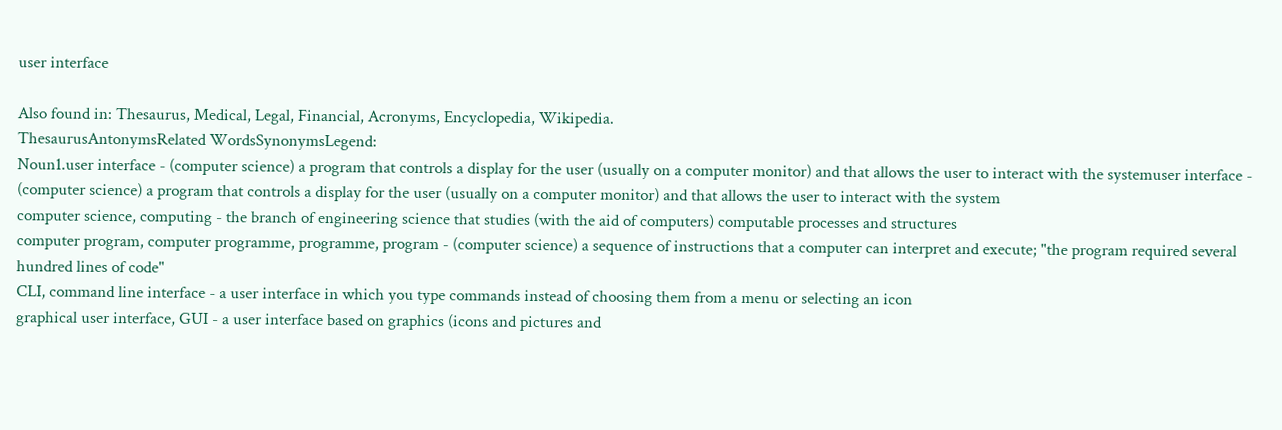user interface

Also found in: Thesaurus, Medical, Legal, Financial, Acronyms, Encyclopedia, Wikipedia.
ThesaurusAntonymsRelated WordsSynonymsLegend:
Noun1.user interface - (computer science) a program that controls a display for the user (usually on a computer monitor) and that allows the user to interact with the systemuser interface - (computer science) a program that controls a display for the user (usually on a computer monitor) and that allows the user to interact with the system
computer science, computing - the branch of engineering science that studies (with the aid of computers) computable processes and structures
computer program, computer programme, programme, program - (computer science) a sequence of instructions that a computer can interpret and execute; "the program required several hundred lines of code"
CLI, command line interface - a user interface in which you type commands instead of choosing them from a menu or selecting an icon
graphical user interface, GUI - a user interface based on graphics (icons and pictures and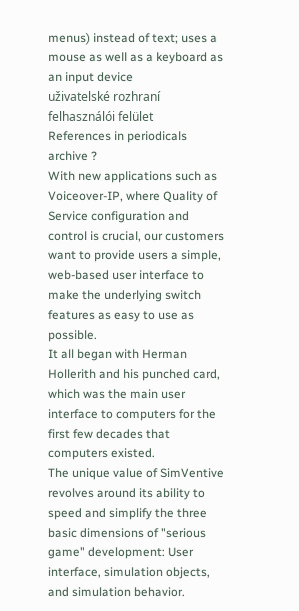menus) instead of text; uses a mouse as well as a keyboard as an input device
uživatelské rozhraní
felhasználói felület
References in periodicals archive ?
With new applications such as Voiceover-IP, where Quality of Service configuration and control is crucial, our customers want to provide users a simple, web-based user interface to make the underlying switch features as easy to use as possible.
It all began with Herman Hollerith and his punched card, which was the main user interface to computers for the first few decades that computers existed.
The unique value of SimVentive revolves around its ability to speed and simplify the three basic dimensions of "serious game" development: User interface, simulation objects, and simulation behavior.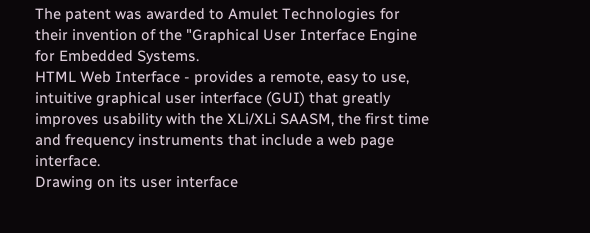The patent was awarded to Amulet Technologies for their invention of the "Graphical User Interface Engine for Embedded Systems.
HTML Web Interface - provides a remote, easy to use, intuitive graphical user interface (GUI) that greatly improves usability with the XLi/XLi SAASM, the first time and frequency instruments that include a web page interface.
Drawing on its user interface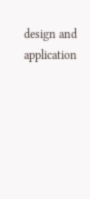design and application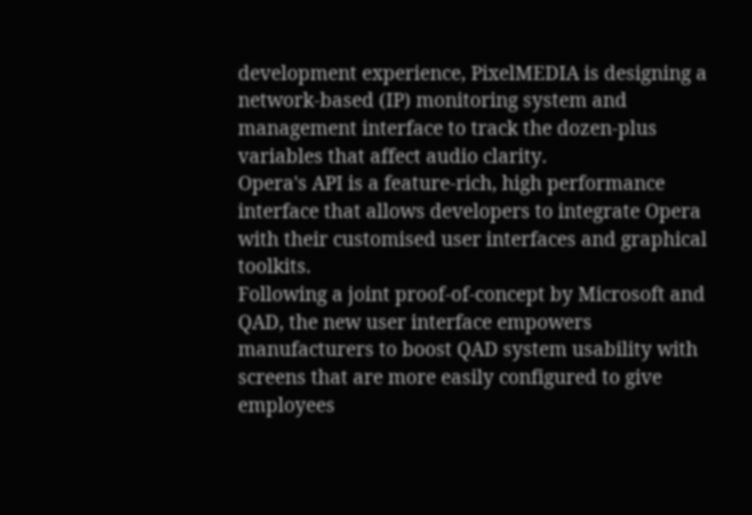development experience, PixelMEDIA is designing a network-based (IP) monitoring system and management interface to track the dozen-plus variables that affect audio clarity.
Opera's API is a feature-rich, high performance interface that allows developers to integrate Opera with their customised user interfaces and graphical toolkits.
Following a joint proof-of-concept by Microsoft and QAD, the new user interface empowers manufacturers to boost QAD system usability with screens that are more easily configured to give employees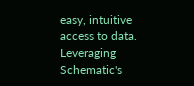easy, intuitive access to data.
Leveraging Schematic's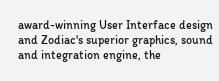award-winning User Interface design and Zodiac's superior graphics, sound and integration engine, the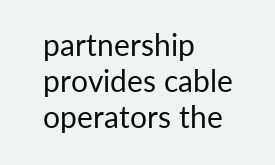partnership provides cable operators the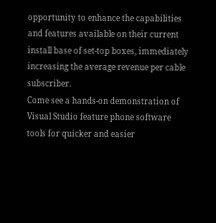opportunity to enhance the capabilities and features available on their current install base of set-top boxes, immediately increasing the average revenue per cable subscriber.
Come see a hands-on demonstration of Visual Studio feature phone software tools for quicker and easier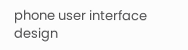phone user interface design